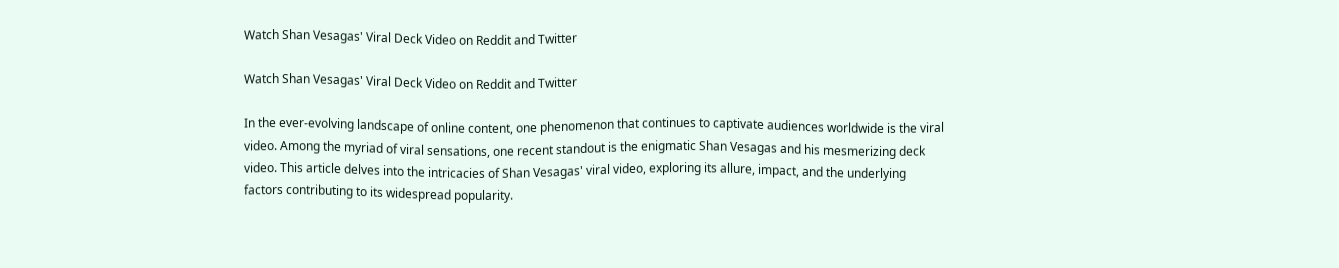Watch Shan Vesagas' Viral Deck Video on Reddit and Twitter

Watch Shan Vesagas' Viral Deck Video on Reddit and Twitter

In the ever-evolving landscape of online content, one phenomenon that continues to captivate audiences worldwide is the viral video. Among the myriad of viral sensations, one recent standout is the enigmatic Shan Vesagas and his mesmerizing deck video. This article delves into the intricacies of Shan Vesagas' viral video, exploring its allure, impact, and the underlying factors contributing to its widespread popularity.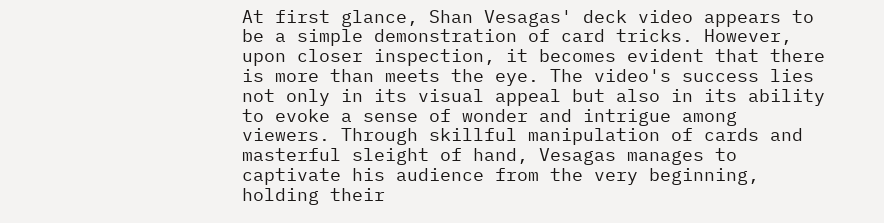At first glance, Shan Vesagas' deck video appears to be a simple demonstration of card tricks. However, upon closer inspection, it becomes evident that there is more than meets the eye. The video's success lies not only in its visual appeal but also in its ability to evoke a sense of wonder and intrigue among viewers. Through skillful manipulation of cards and masterful sleight of hand, Vesagas manages to captivate his audience from the very beginning, holding their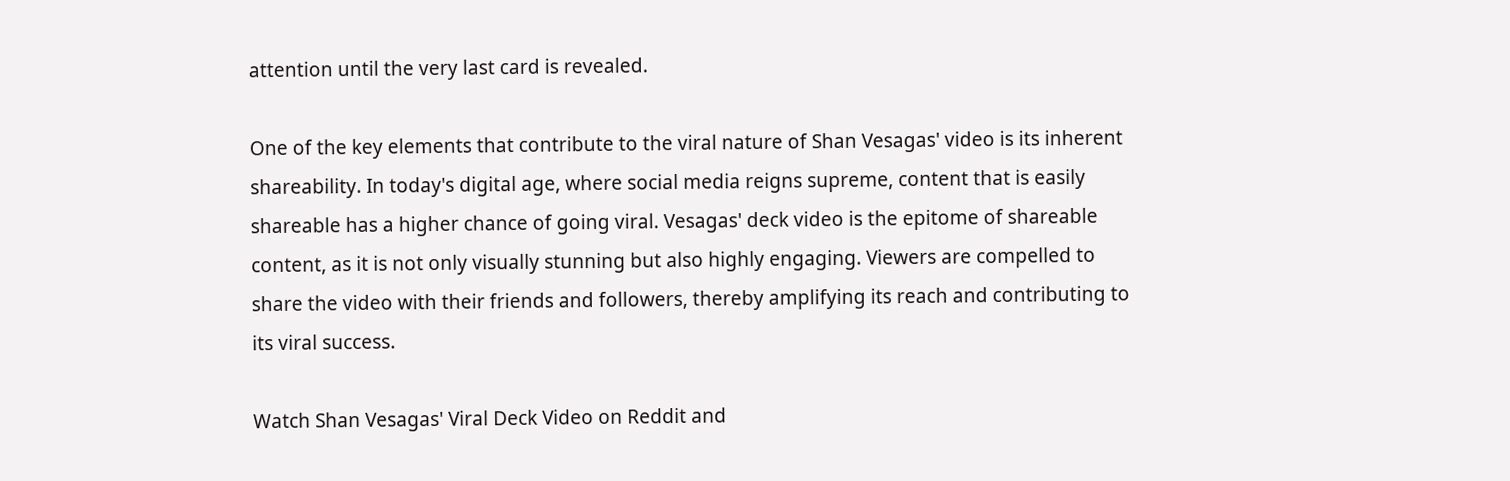attention until the very last card is revealed.

One of the key elements that contribute to the viral nature of Shan Vesagas' video is its inherent shareability. In today's digital age, where social media reigns supreme, content that is easily shareable has a higher chance of going viral. Vesagas' deck video is the epitome of shareable content, as it is not only visually stunning but also highly engaging. Viewers are compelled to share the video with their friends and followers, thereby amplifying its reach and contributing to its viral success.

Watch Shan Vesagas' Viral Deck Video on Reddit and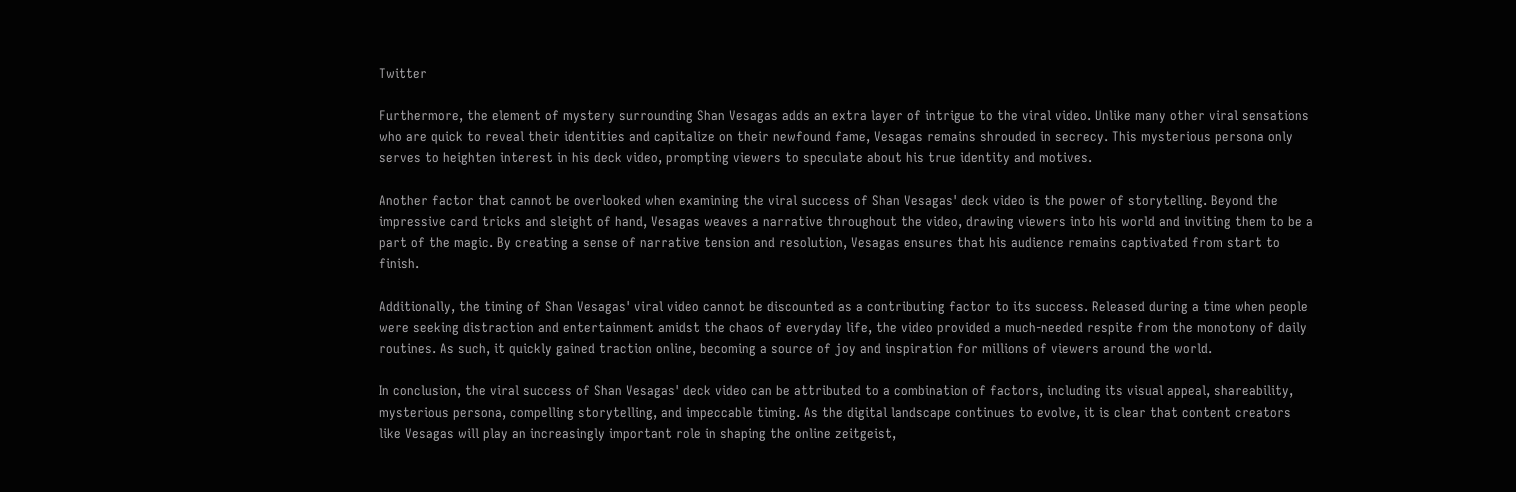Twitter

Furthermore, the element of mystery surrounding Shan Vesagas adds an extra layer of intrigue to the viral video. Unlike many other viral sensations who are quick to reveal their identities and capitalize on their newfound fame, Vesagas remains shrouded in secrecy. This mysterious persona only serves to heighten interest in his deck video, prompting viewers to speculate about his true identity and motives.

Another factor that cannot be overlooked when examining the viral success of Shan Vesagas' deck video is the power of storytelling. Beyond the impressive card tricks and sleight of hand, Vesagas weaves a narrative throughout the video, drawing viewers into his world and inviting them to be a part of the magic. By creating a sense of narrative tension and resolution, Vesagas ensures that his audience remains captivated from start to finish.

Additionally, the timing of Shan Vesagas' viral video cannot be discounted as a contributing factor to its success. Released during a time when people were seeking distraction and entertainment amidst the chaos of everyday life, the video provided a much-needed respite from the monotony of daily routines. As such, it quickly gained traction online, becoming a source of joy and inspiration for millions of viewers around the world.

In conclusion, the viral success of Shan Vesagas' deck video can be attributed to a combination of factors, including its visual appeal, shareability, mysterious persona, compelling storytelling, and impeccable timing. As the digital landscape continues to evolve, it is clear that content creators like Vesagas will play an increasingly important role in shaping the online zeitgeist,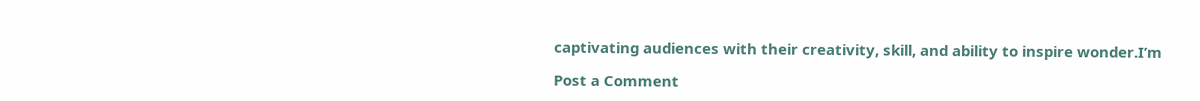captivating audiences with their creativity, skill, and ability to inspire wonder.I’m

Post a Comment